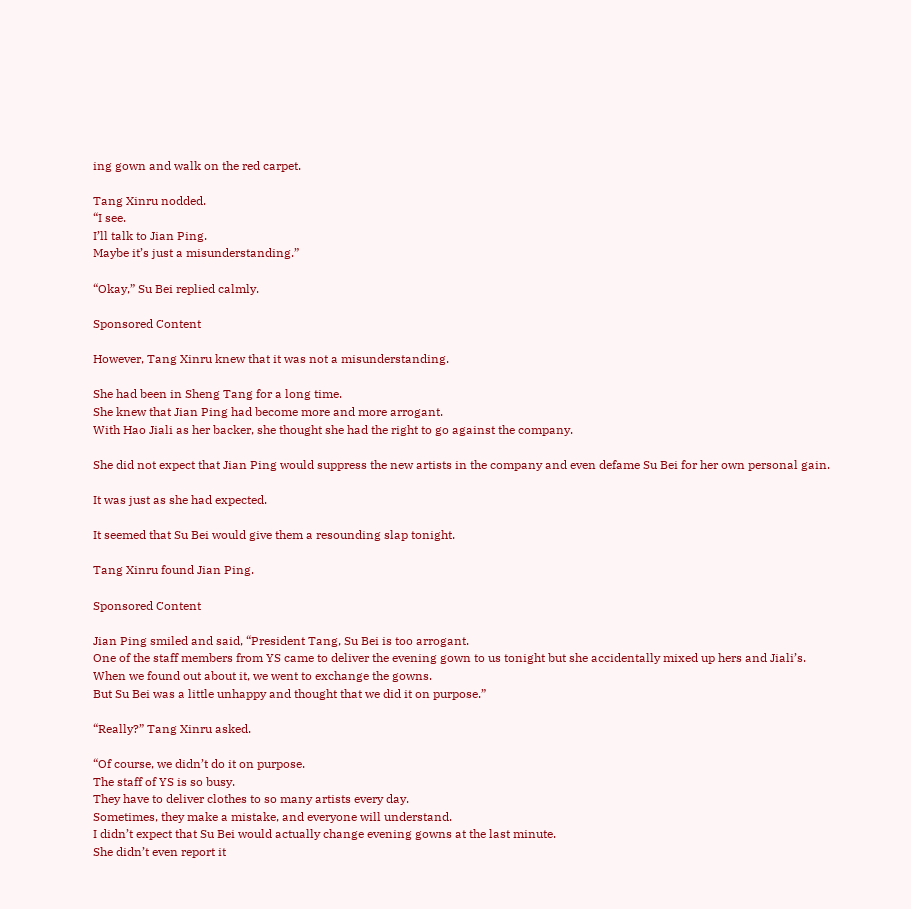ing gown and walk on the red carpet.

Tang Xinru nodded.
“I see.
I’ll talk to Jian Ping.
Maybe it’s just a misunderstanding.”

“Okay,” Su Bei replied calmly.

Sponsored Content

However, Tang Xinru knew that it was not a misunderstanding.

She had been in Sheng Tang for a long time.
She knew that Jian Ping had become more and more arrogant.
With Hao Jiali as her backer, she thought she had the right to go against the company.

She did not expect that Jian Ping would suppress the new artists in the company and even defame Su Bei for her own personal gain.

It was just as she had expected.

It seemed that Su Bei would give them a resounding slap tonight.

Tang Xinru found Jian Ping.

Sponsored Content

Jian Ping smiled and said, “President Tang, Su Bei is too arrogant.
One of the staff members from YS came to deliver the evening gown to us tonight but she accidentally mixed up hers and Jiali’s.
When we found out about it, we went to exchange the gowns.
But Su Bei was a little unhappy and thought that we did it on purpose.”

“Really?” Tang Xinru asked.

“Of course, we didn’t do it on purpose.
The staff of YS is so busy.
They have to deliver clothes to so many artists every day.
Sometimes, they make a mistake, and everyone will understand.
I didn’t expect that Su Bei would actually change evening gowns at the last minute.
She didn’t even report it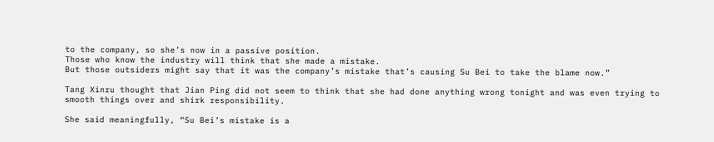to the company, so she’s now in a passive position.
Those who know the industry will think that she made a mistake.
But those outsiders might say that it was the company’s mistake that’s causing Su Bei to take the blame now.”

Tang Xinru thought that Jian Ping did not seem to think that she had done anything wrong tonight and was even trying to smooth things over and shirk responsibility.

She said meaningfully, “Su Bei’s mistake is a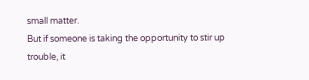small matter.
But if someone is taking the opportunity to stir up trouble, it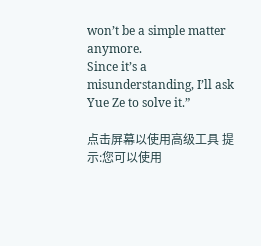won’t be a simple matter anymore.
Since it’s a misunderstanding, I’ll ask Yue Ze to solve it.”

点击屏幕以使用高级工具 提示:您可以使用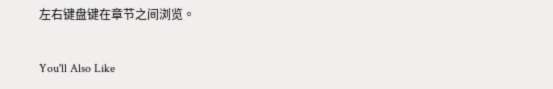左右键盘键在章节之间浏览。

You'll Also Like